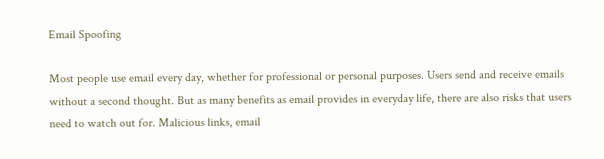Email Spoofing

Most people use email every day, whether for professional or personal purposes. Users send and receive emails without a second thought. But as many benefits as email provides in everyday life, there are also risks that users need to watch out for. Malicious links, email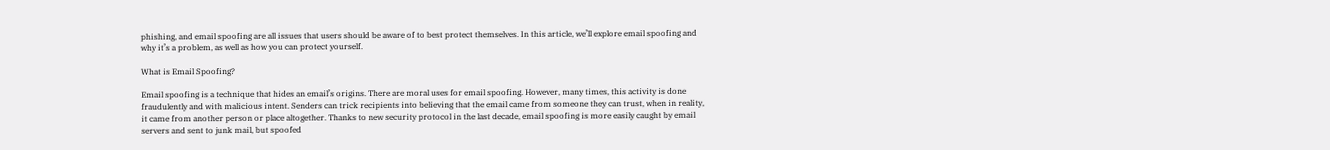phishing, and email spoofing are all issues that users should be aware of to best protect themselves. In this article, we’ll explore email spoofing and why it’s a problem, as well as how you can protect yourself.

What is Email Spoofing?

Email spoofing is a technique that hides an email’s origins. There are moral uses for email spoofing. However, many times, this activity is done fraudulently and with malicious intent. Senders can trick recipients into believing that the email came from someone they can trust, when in reality, it came from another person or place altogether. Thanks to new security protocol in the last decade, email spoofing is more easily caught by email servers and sent to junk mail, but spoofed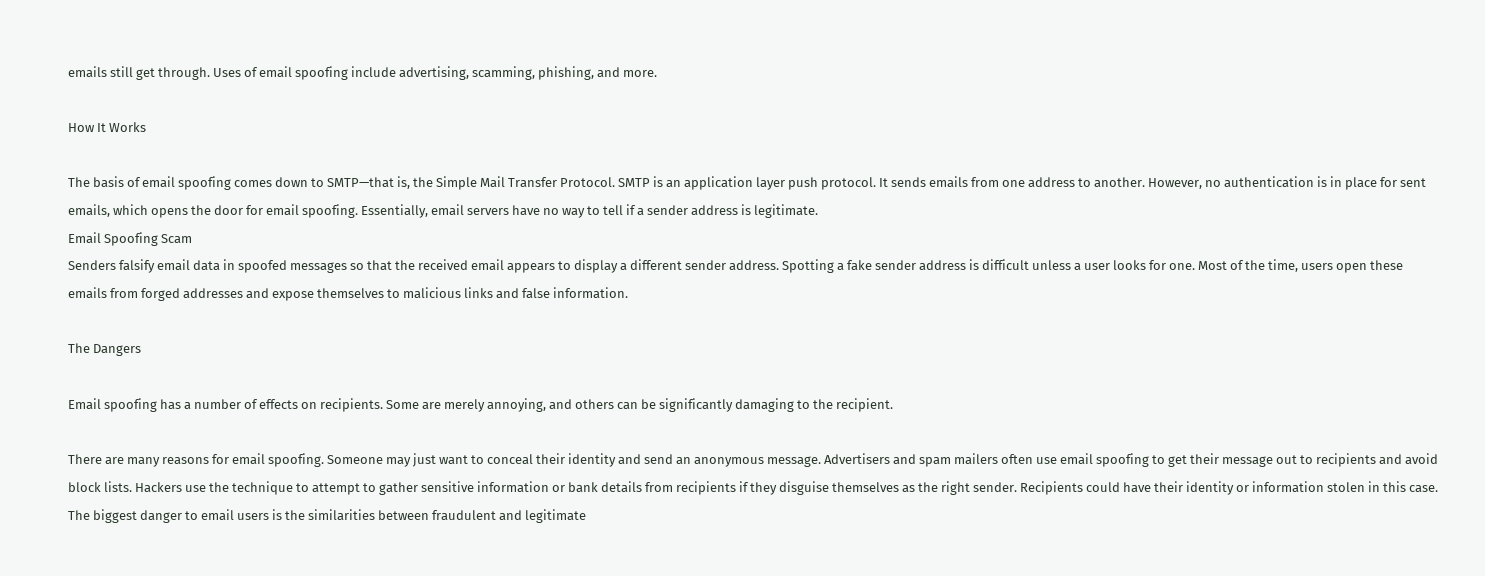emails still get through. Uses of email spoofing include advertising, scamming, phishing, and more.

How It Works

The basis of email spoofing comes down to SMTP—that is, the Simple Mail Transfer Protocol. SMTP is an application layer push protocol. It sends emails from one address to another. However, no authentication is in place for sent emails, which opens the door for email spoofing. Essentially, email servers have no way to tell if a sender address is legitimate.
Email Spoofing Scam
Senders falsify email data in spoofed messages so that the received email appears to display a different sender address. Spotting a fake sender address is difficult unless a user looks for one. Most of the time, users open these emails from forged addresses and expose themselves to malicious links and false information.

The Dangers

Email spoofing has a number of effects on recipients. Some are merely annoying, and others can be significantly damaging to the recipient.

There are many reasons for email spoofing. Someone may just want to conceal their identity and send an anonymous message. Advertisers and spam mailers often use email spoofing to get their message out to recipients and avoid block lists. Hackers use the technique to attempt to gather sensitive information or bank details from recipients if they disguise themselves as the right sender. Recipients could have their identity or information stolen in this case. The biggest danger to email users is the similarities between fraudulent and legitimate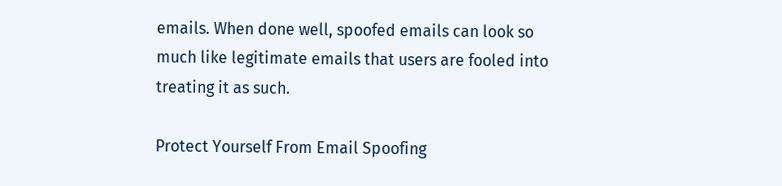emails. When done well, spoofed emails can look so much like legitimate emails that users are fooled into treating it as such.

Protect Yourself From Email Spoofing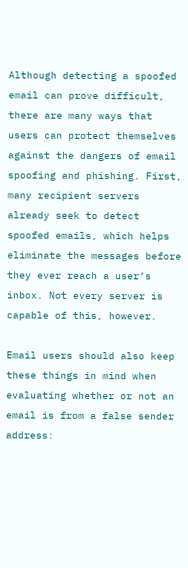Although detecting a spoofed email can prove difficult, there are many ways that users can protect themselves against the dangers of email spoofing and phishing. First, many recipient servers already seek to detect spoofed emails, which helps eliminate the messages before they ever reach a user’s inbox. Not every server is capable of this, however.

Email users should also keep these things in mind when evaluating whether or not an email is from a false sender address: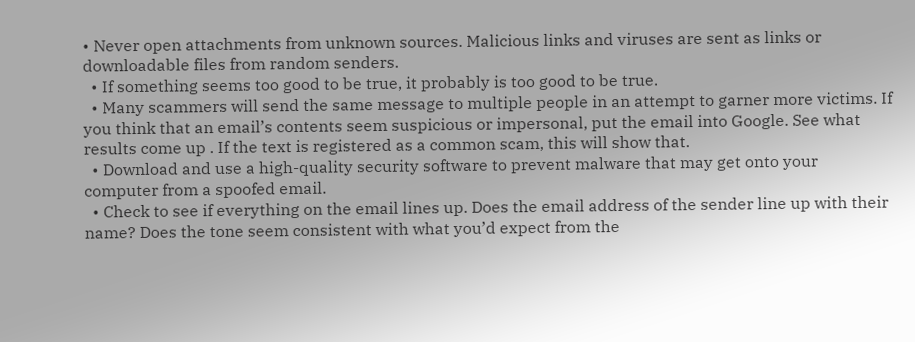• Never open attachments from unknown sources. Malicious links and viruses are sent as links or downloadable files from random senders.
  • If something seems too good to be true, it probably is too good to be true.
  • Many scammers will send the same message to multiple people in an attempt to garner more victims. If you think that an email’s contents seem suspicious or impersonal, put the email into Google. See what results come up . If the text is registered as a common scam, this will show that.
  • Download and use a high-quality security software to prevent malware that may get onto your computer from a spoofed email.
  • Check to see if everything on the email lines up. Does the email address of the sender line up with their name? Does the tone seem consistent with what you’d expect from the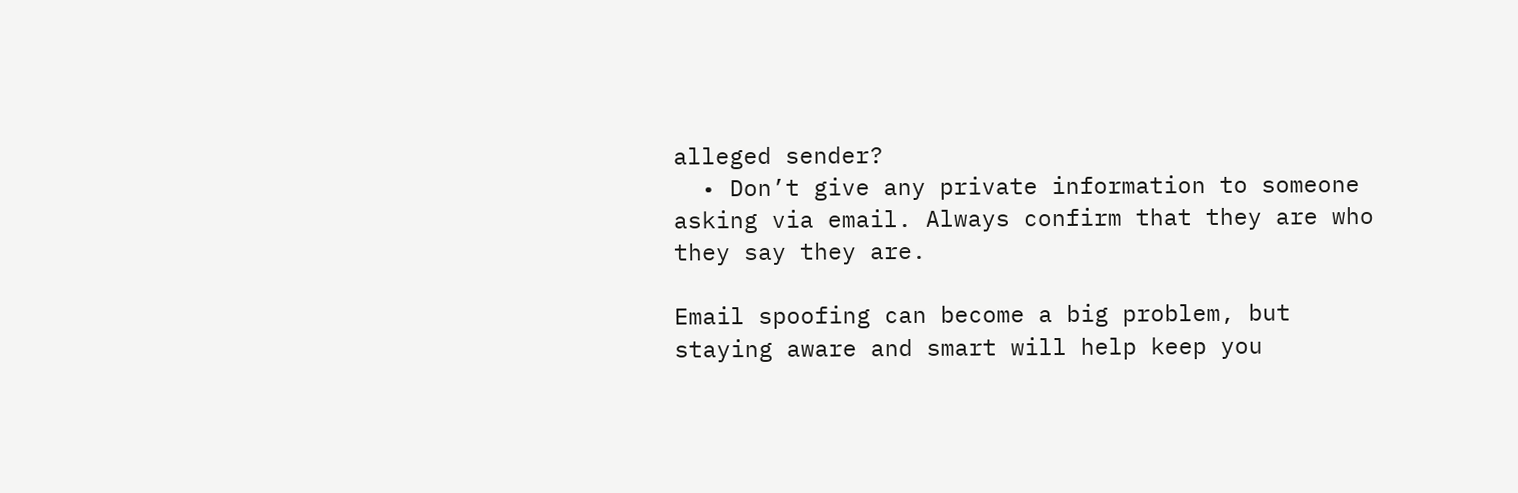alleged sender?
  • Don’t give any private information to someone asking via email. Always confirm that they are who they say they are.

Email spoofing can become a big problem, but staying aware and smart will help keep you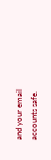and your email accounts safe.